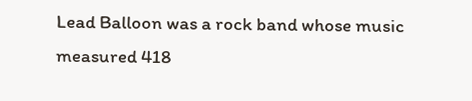Lead Balloon was a rock band whose music measured 418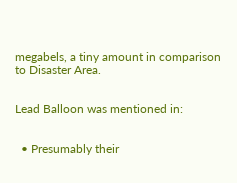megabels, a tiny amount in comparison to Disaster Area.


Lead Balloon was mentioned in:


  • Presumably their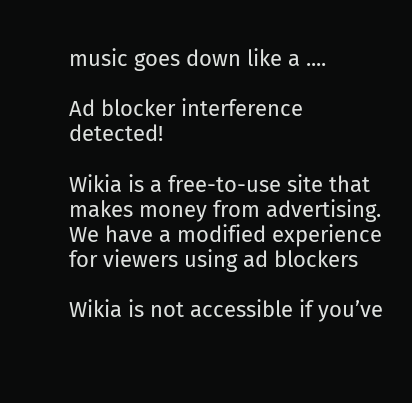music goes down like a ....

Ad blocker interference detected!

Wikia is a free-to-use site that makes money from advertising. We have a modified experience for viewers using ad blockers

Wikia is not accessible if you’ve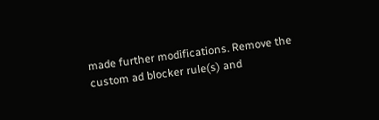made further modifications. Remove the custom ad blocker rule(s) and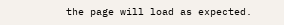the page will load as expected.